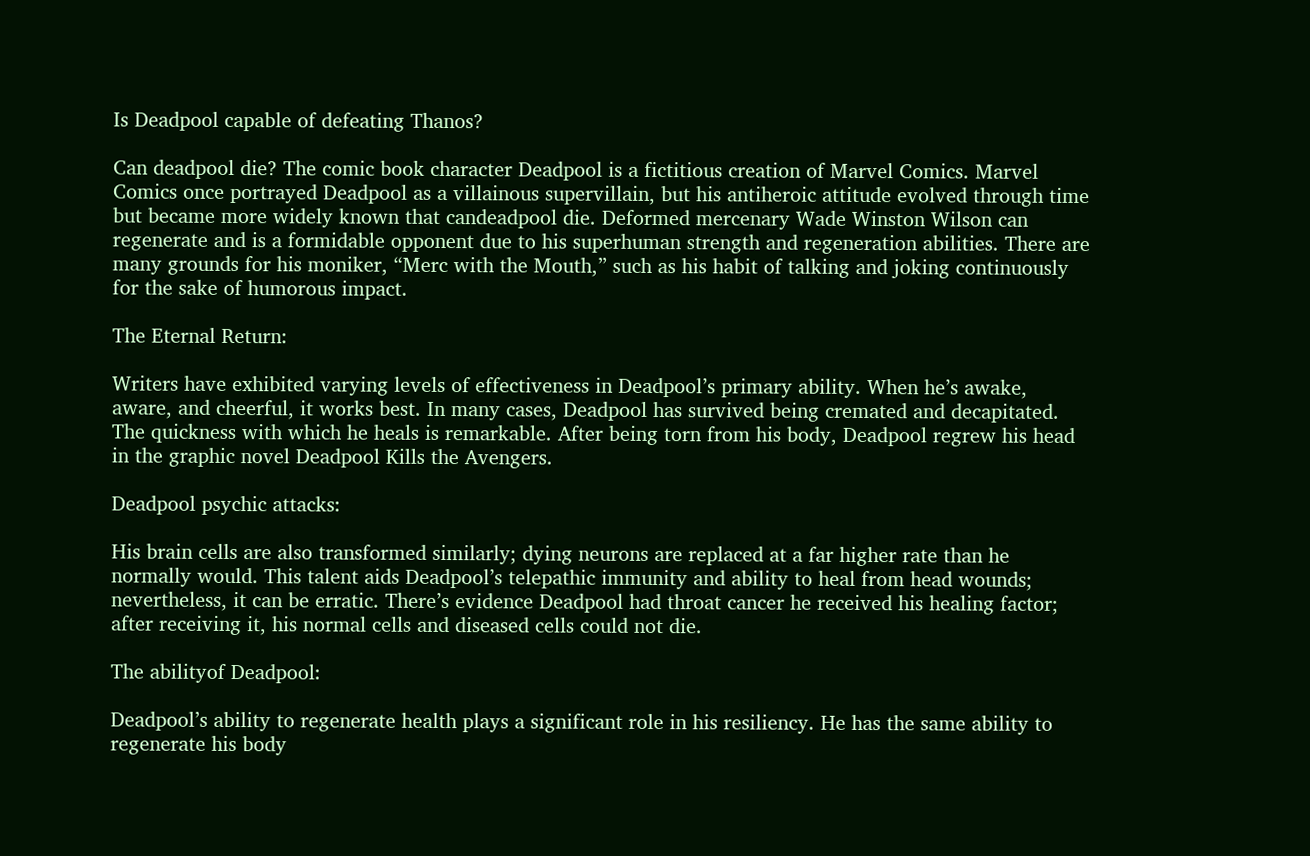Is Deadpool capable of defeating Thanos?

Can deadpool die? The comic book character Deadpool is a fictitious creation of Marvel Comics. Marvel Comics once portrayed Deadpool as a villainous supervillain, but his antiheroic attitude evolved through time but became more widely known that candeadpool die. Deformed mercenary Wade Winston Wilson can regenerate and is a formidable opponent due to his superhuman strength and regeneration abilities. There are many grounds for his moniker, “Merc with the Mouth,” such as his habit of talking and joking continuously for the sake of humorous impact.

The Eternal Return:

Writers have exhibited varying levels of effectiveness in Deadpool’s primary ability. When he’s awake, aware, and cheerful, it works best. In many cases, Deadpool has survived being cremated and decapitated. The quickness with which he heals is remarkable. After being torn from his body, Deadpool regrew his head in the graphic novel Deadpool Kills the Avengers.

Deadpool psychic attacks:

His brain cells are also transformed similarly; dying neurons are replaced at a far higher rate than he normally would. This talent aids Deadpool’s telepathic immunity and ability to heal from head wounds; nevertheless, it can be erratic. There’s evidence Deadpool had throat cancer he received his healing factor; after receiving it, his normal cells and diseased cells could not die.

The abilityof Deadpool:

Deadpool’s ability to regenerate health plays a significant role in his resiliency. He has the same ability to regenerate his body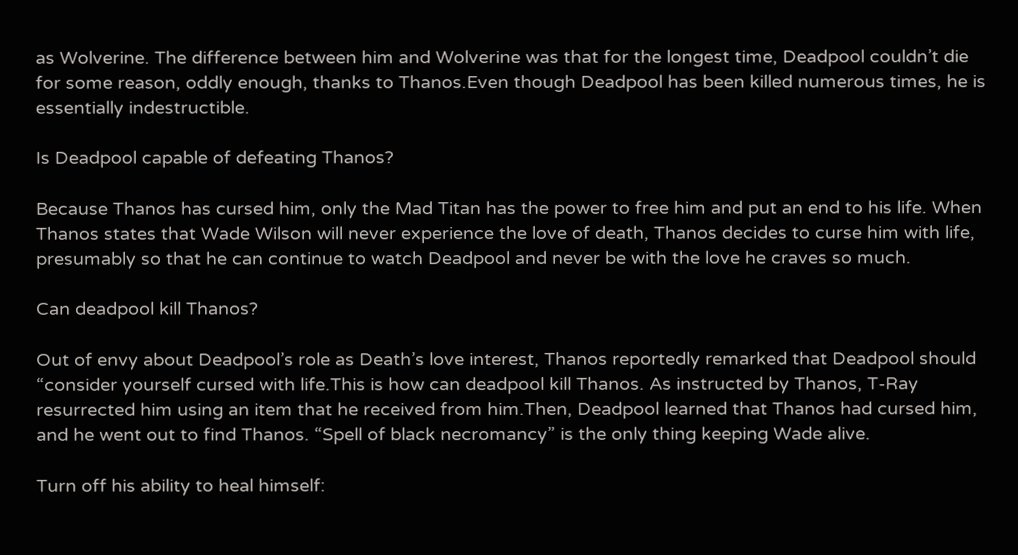as Wolverine. The difference between him and Wolverine was that for the longest time, Deadpool couldn’t die for some reason, oddly enough, thanks to Thanos.Even though Deadpool has been killed numerous times, he is essentially indestructible.

Is Deadpool capable of defeating Thanos?

Because Thanos has cursed him, only the Mad Titan has the power to free him and put an end to his life. When Thanos states that Wade Wilson will never experience the love of death, Thanos decides to curse him with life, presumably so that he can continue to watch Deadpool and never be with the love he craves so much.

Can deadpool kill Thanos?

Out of envy about Deadpool’s role as Death’s love interest, Thanos reportedly remarked that Deadpool should “consider yourself cursed with life.This is how can deadpool kill Thanos. As instructed by Thanos, T-Ray resurrected him using an item that he received from him.Then, Deadpool learned that Thanos had cursed him, and he went out to find Thanos. “Spell of black necromancy” is the only thing keeping Wade alive.

Turn off his ability to heal himself: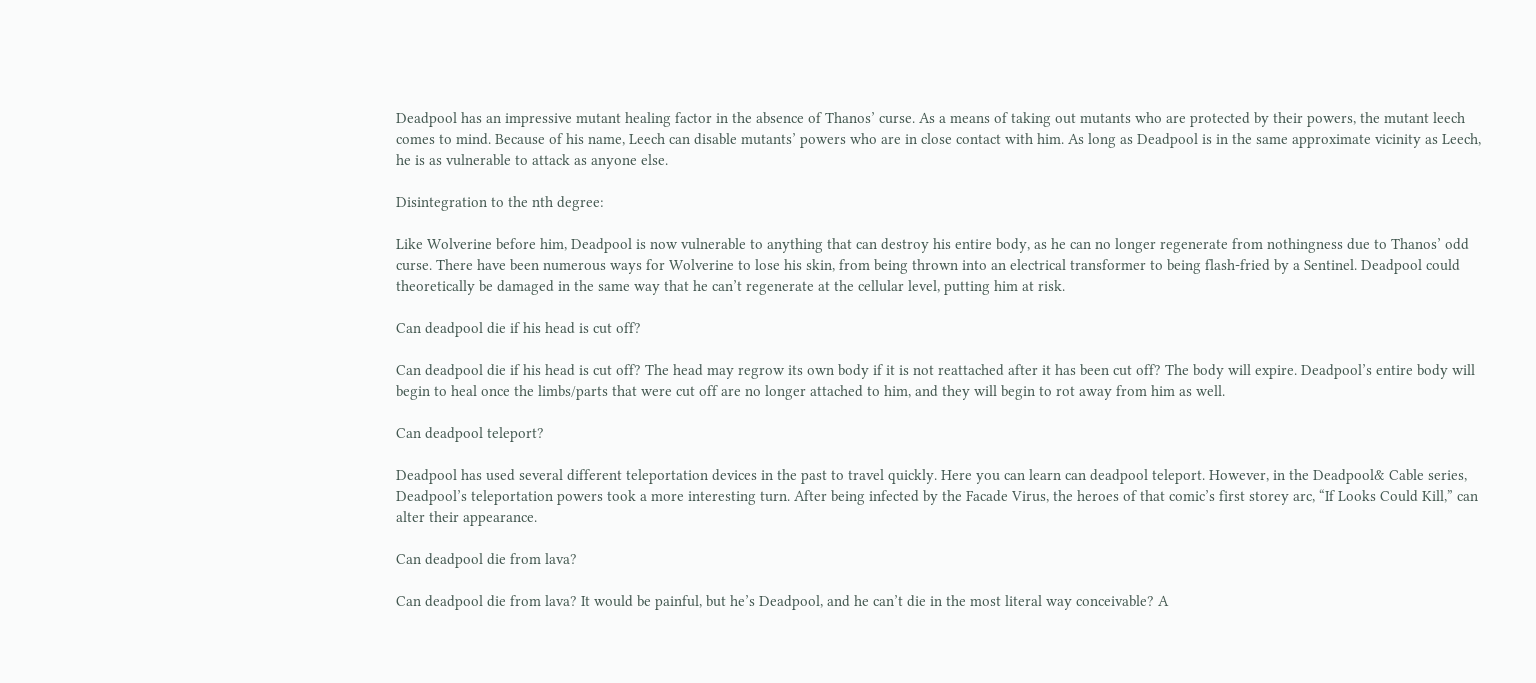Deadpool has an impressive mutant healing factor in the absence of Thanos’ curse. As a means of taking out mutants who are protected by their powers, the mutant leech comes to mind. Because of his name, Leech can disable mutants’ powers who are in close contact with him. As long as Deadpool is in the same approximate vicinity as Leech, he is as vulnerable to attack as anyone else.

Disintegration to the nth degree:

Like Wolverine before him, Deadpool is now vulnerable to anything that can destroy his entire body, as he can no longer regenerate from nothingness due to Thanos’ odd curse. There have been numerous ways for Wolverine to lose his skin, from being thrown into an electrical transformer to being flash-fried by a Sentinel. Deadpool could theoretically be damaged in the same way that he can’t regenerate at the cellular level, putting him at risk.

Can deadpool die if his head is cut off?

Can deadpool die if his head is cut off? The head may regrow its own body if it is not reattached after it has been cut off? The body will expire. Deadpool’s entire body will begin to heal once the limbs/parts that were cut off are no longer attached to him, and they will begin to rot away from him as well.

Can deadpool teleport?

Deadpool has used several different teleportation devices in the past to travel quickly. Here you can learn can deadpool teleport. However, in the Deadpool& Cable series, Deadpool’s teleportation powers took a more interesting turn. After being infected by the Facade Virus, the heroes of that comic’s first storey arc, “If Looks Could Kill,” can alter their appearance.

Can deadpool die from lava?

Can deadpool die from lava? It would be painful, but he’s Deadpool, and he can’t die in the most literal way conceivable? A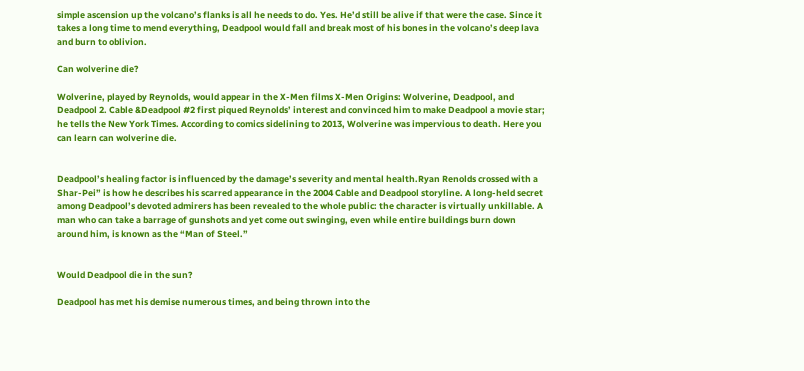simple ascension up the volcano’s flanks is all he needs to do. Yes. He’d still be alive if that were the case. Since it takes a long time to mend everything, Deadpool would fall and break most of his bones in the volcano’s deep lava and burn to oblivion.

Can wolverine die?

Wolverine, played by Reynolds, would appear in the X-Men films X-Men Origins: Wolverine, Deadpool, and Deadpool 2. Cable &Deadpool #2 first piqued Reynolds’ interest and convinced him to make Deadpool a movie star; he tells the New York Times. According to comics sidelining to 2013, Wolverine was impervious to death. Here you can learn can wolverine die.


Deadpool’s healing factor is influenced by the damage’s severity and mental health.Ryan Renolds crossed with a Shar-Pei” is how he describes his scarred appearance in the 2004 Cable and Deadpool storyline. A long-held secret among Deadpool’s devoted admirers has been revealed to the whole public: the character is virtually unkillable. A man who can take a barrage of gunshots and yet come out swinging, even while entire buildings burn down around him, is known as the “Man of Steel.”


Would Deadpool die in the sun?

Deadpool has met his demise numerous times, and being thrown into the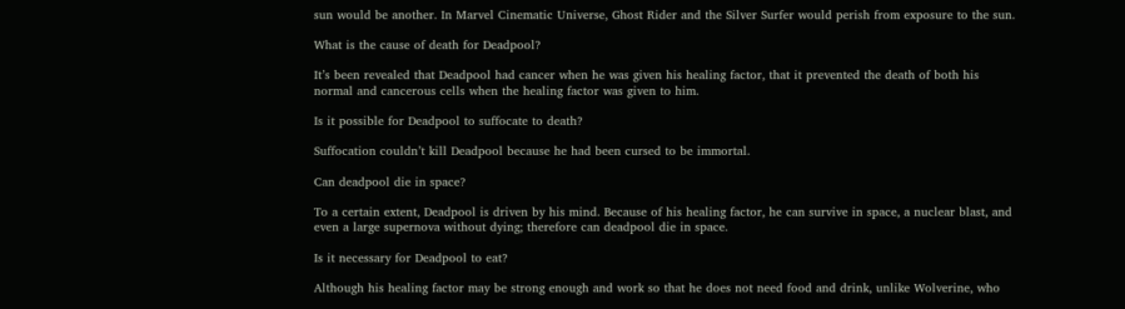sun would be another. In Marvel Cinematic Universe, Ghost Rider and the Silver Surfer would perish from exposure to the sun.

What is the cause of death for Deadpool?

It’s been revealed that Deadpool had cancer when he was given his healing factor, that it prevented the death of both his normal and cancerous cells when the healing factor was given to him.

Is it possible for Deadpool to suffocate to death?

Suffocation couldn’t kill Deadpool because he had been cursed to be immortal.

Can deadpool die in space?

To a certain extent, Deadpool is driven by his mind. Because of his healing factor, he can survive in space, a nuclear blast, and even a large supernova without dying; therefore can deadpool die in space.

Is it necessary for Deadpool to eat?

Although his healing factor may be strong enough and work so that he does not need food and drink, unlike Wolverine, who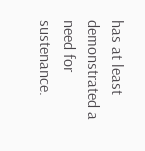has at least demonstrated a need for sustenance.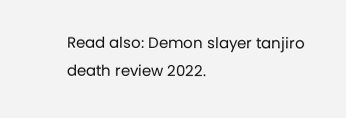Read also: Demon slayer tanjiro death review 2022.